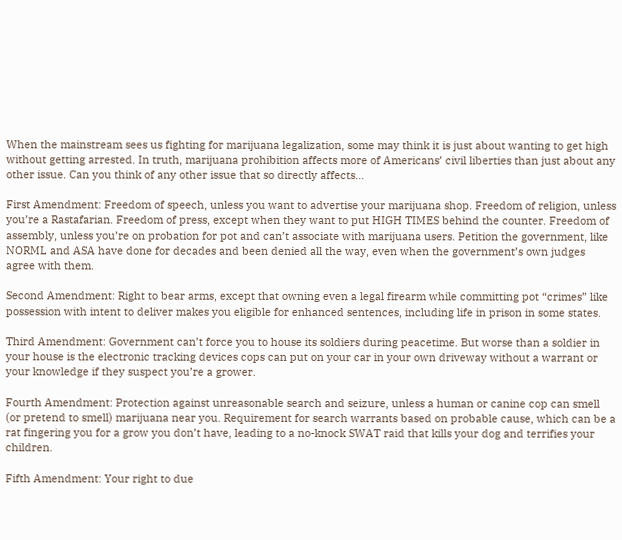When the mainstream sees us fighting for marijuana legalization, some may think it is just about wanting to get high without getting arrested. In truth, marijuana prohibition affects more of Americans’ civil liberties than just about any other issue. Can you think of any other issue that so directly affects...

First Amendment: Freedom of speech, unless you want to advertise your marijuana shop. Freedom of religion, unless you’re a Rastafarian. Freedom of press, except when they want to put HIGH TIMES behind the counter. Freedom of assembly, unless you’re on probation for pot and can’t associate with marijuana users. Petition the government, like NORML and ASA have done for decades and been denied all the way, even when the government’s own judges agree with them.

Second Amendment: Right to bear arms, except that owning even a legal firearm while committing pot “crimes” like possession with intent to deliver makes you eligible for enhanced sentences, including life in prison in some states.

Third Amendment: Government can’t force you to house its soldiers during peacetime. But worse than a soldier in your house is the electronic tracking devices cops can put on your car in your own driveway without a warrant or your knowledge if they suspect you’re a grower.

Fourth Amendment: Protection against unreasonable search and seizure, unless a human or canine cop can smell (or pretend to smell) marijuana near you. Requirement for search warrants based on probable cause, which can be a rat fingering you for a grow you don’t have, leading to a no-knock SWAT raid that kills your dog and terrifies your children.

Fifth Amendment: Your right to due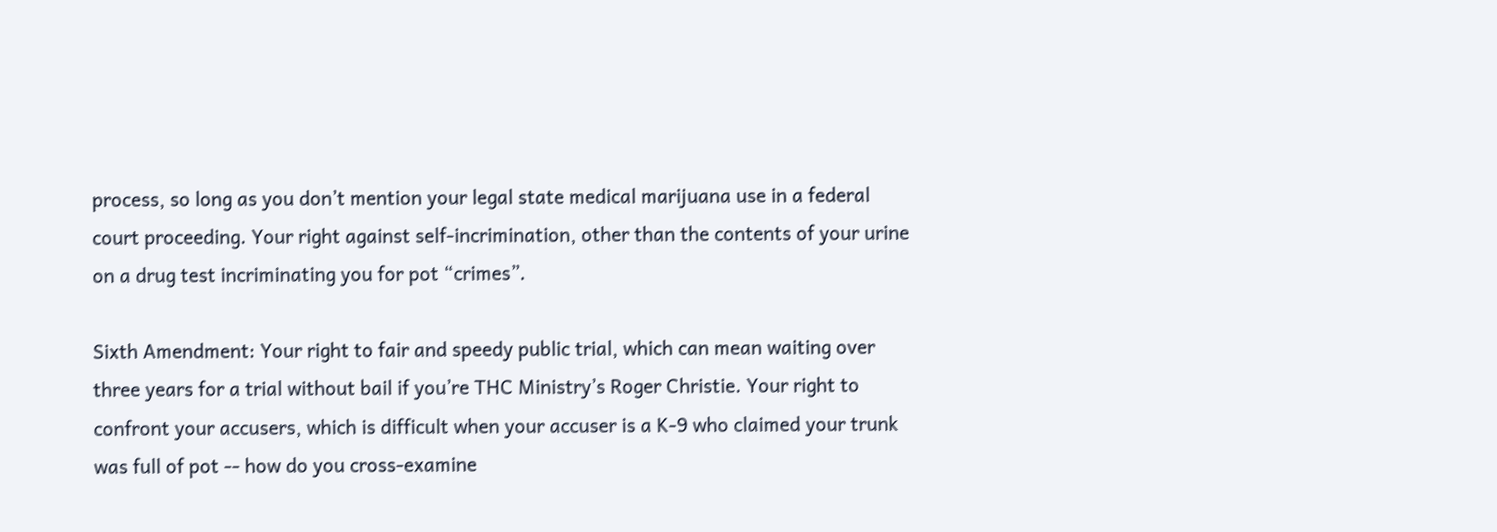process, so long as you don’t mention your legal state medical marijuana use in a federal court proceeding. Your right against self-incrimination, other than the contents of your urine on a drug test incriminating you for pot “crimes”.

Sixth Amendment: Your right to fair and speedy public trial, which can mean waiting over three years for a trial without bail if you’re THC Ministry’s Roger Christie. Your right to confront your accusers, which is difficult when your accuser is a K-9 who claimed your trunk was full of pot -- how do you cross-examine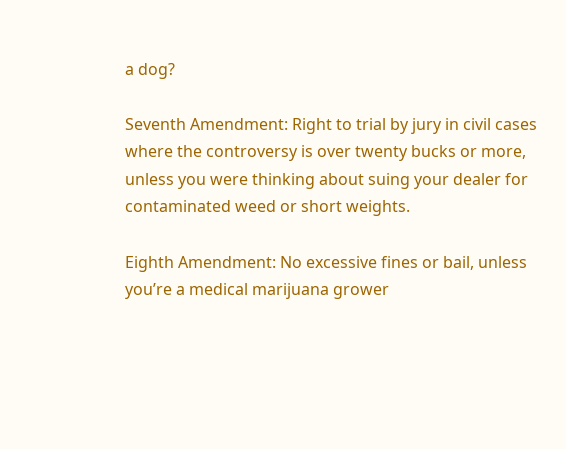a dog?

Seventh Amendment: Right to trial by jury in civil cases where the controversy is over twenty bucks or more, unless you were thinking about suing your dealer for contaminated weed or short weights.

Eighth Amendment: No excessive fines or bail, unless you’re a medical marijuana grower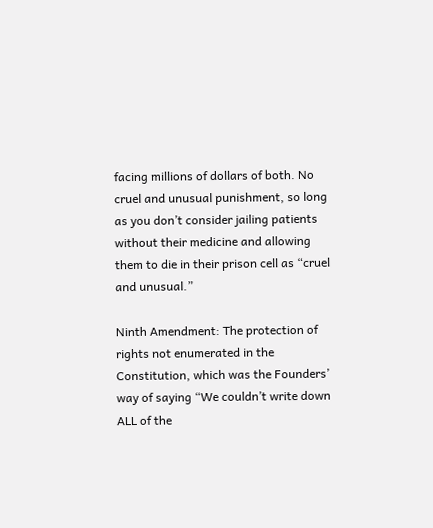facing millions of dollars of both. No cruel and unusual punishment, so long as you don’t consider jailing patients without their medicine and allowing them to die in their prison cell as “cruel and unusual.”

Ninth Amendment: The protection of rights not enumerated in the Constitution, which was the Founders’ way of saying “We couldn’t write down ALL of the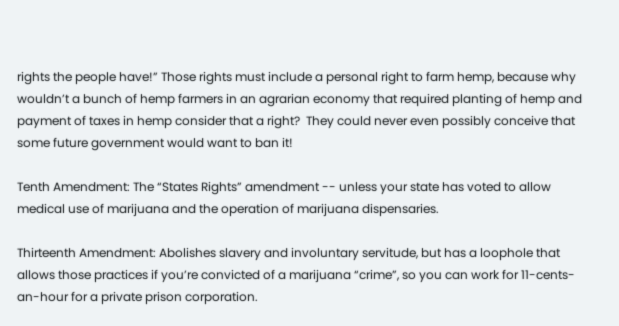rights the people have!” Those rights must include a personal right to farm hemp, because why wouldn’t a bunch of hemp farmers in an agrarian economy that required planting of hemp and payment of taxes in hemp consider that a right?  They could never even possibly conceive that some future government would want to ban it!

Tenth Amendment: The “States Rights” amendment -- unless your state has voted to allow medical use of marijuana and the operation of marijuana dispensaries.

Thirteenth Amendment: Abolishes slavery and involuntary servitude, but has a loophole that allows those practices if you’re convicted of a marijuana “crime”, so you can work for 11-cents-an-hour for a private prison corporation.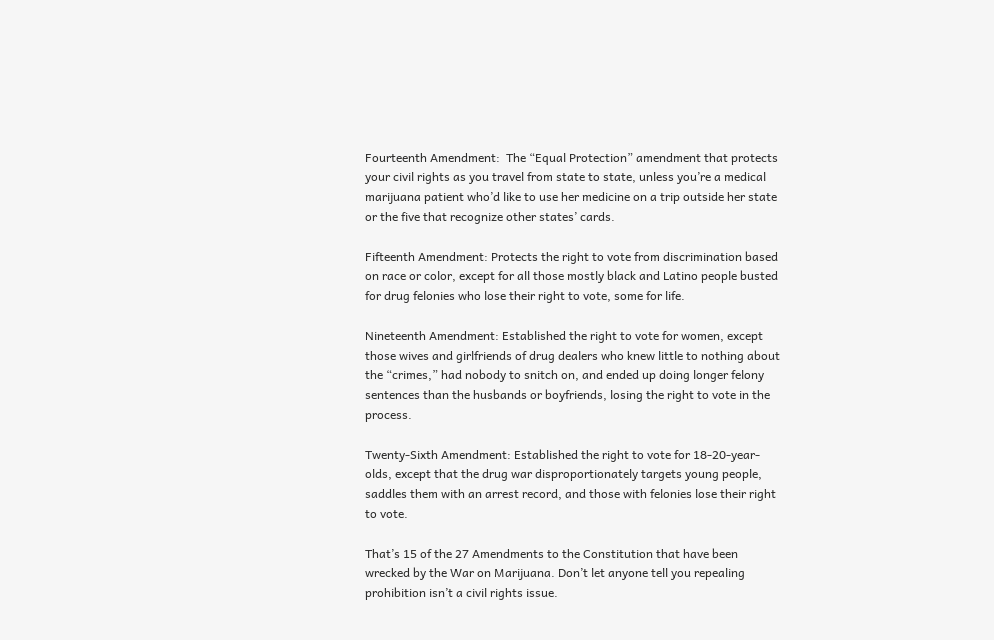Fourteenth Amendment:  The “Equal Protection” amendment that protects your civil rights as you travel from state to state, unless you’re a medical marijuana patient who’d like to use her medicine on a trip outside her state or the five that recognize other states’ cards.

Fifteenth Amendment: Protects the right to vote from discrimination based on race or color, except for all those mostly black and Latino people busted for drug felonies who lose their right to vote, some for life.

Nineteenth Amendment: Established the right to vote for women, except those wives and girlfriends of drug dealers who knew little to nothing about the “crimes,” had nobody to snitch on, and ended up doing longer felony sentences than the husbands or boyfriends, losing the right to vote in the process.

Twenty-Sixth Amendment: Established the right to vote for 18-20-year-olds, except that the drug war disproportionately targets young people, saddles them with an arrest record, and those with felonies lose their right to vote.

That’s 15 of the 27 Amendments to the Constitution that have been wrecked by the War on Marijuana. Don’t let anyone tell you repealing prohibition isn’t a civil rights issue.